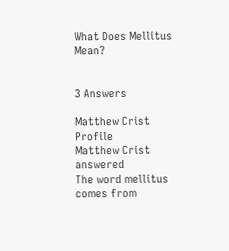What Does Mellitus Mean?


3 Answers

Matthew Crist Profile
Matthew Crist answered
The word mellitus comes from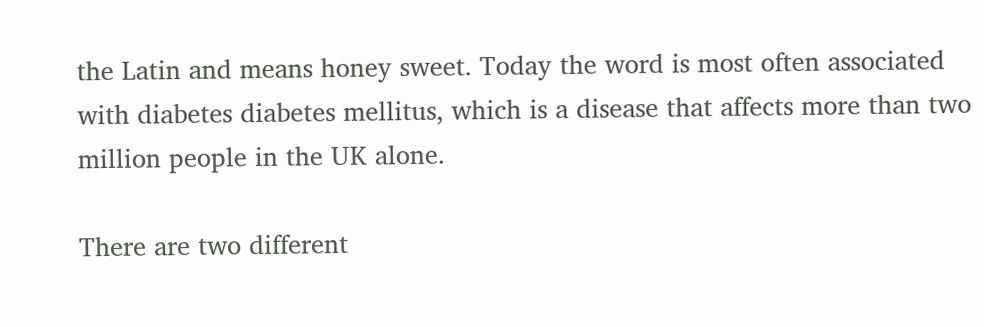the Latin and means honey sweet. Today the word is most often associated with diabetes diabetes mellitus, which is a disease that affects more than two million people in the UK alone.

There are two different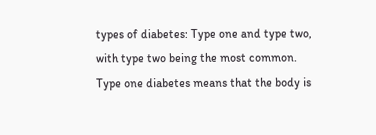types of diabetes: Type one and type two, with type two being the most common. Type one diabetes means that the body is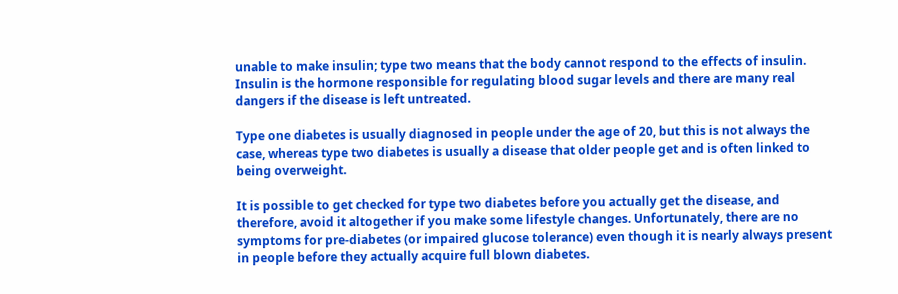unable to make insulin; type two means that the body cannot respond to the effects of insulin. Insulin is the hormone responsible for regulating blood sugar levels and there are many real dangers if the disease is left untreated.

Type one diabetes is usually diagnosed in people under the age of 20, but this is not always the case, whereas type two diabetes is usually a disease that older people get and is often linked to being overweight.

It is possible to get checked for type two diabetes before you actually get the disease, and therefore, avoid it altogether if you make some lifestyle changes. Unfortunately, there are no symptoms for pre-diabetes (or impaired glucose tolerance) even though it is nearly always present in people before they actually acquire full blown diabetes.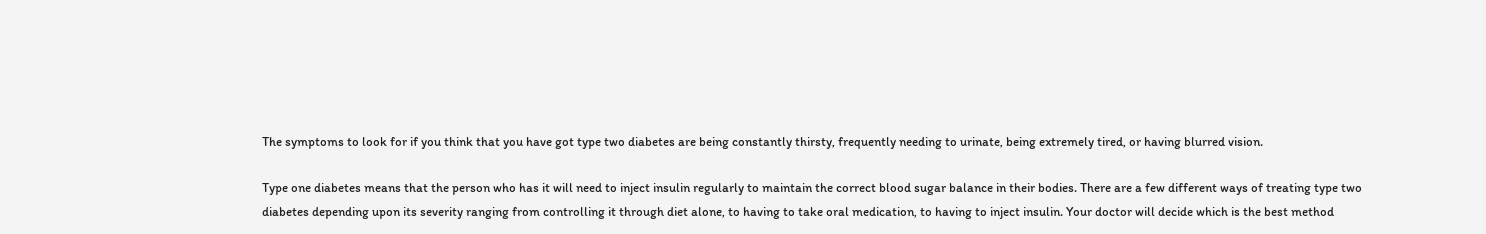The symptoms to look for if you think that you have got type two diabetes are being constantly thirsty, frequently needing to urinate, being extremely tired, or having blurred vision.

Type one diabetes means that the person who has it will need to inject insulin regularly to maintain the correct blood sugar balance in their bodies. There are a few different ways of treating type two diabetes depending upon its severity ranging from controlling it through diet alone, to having to take oral medication, to having to inject insulin. Your doctor will decide which is the best method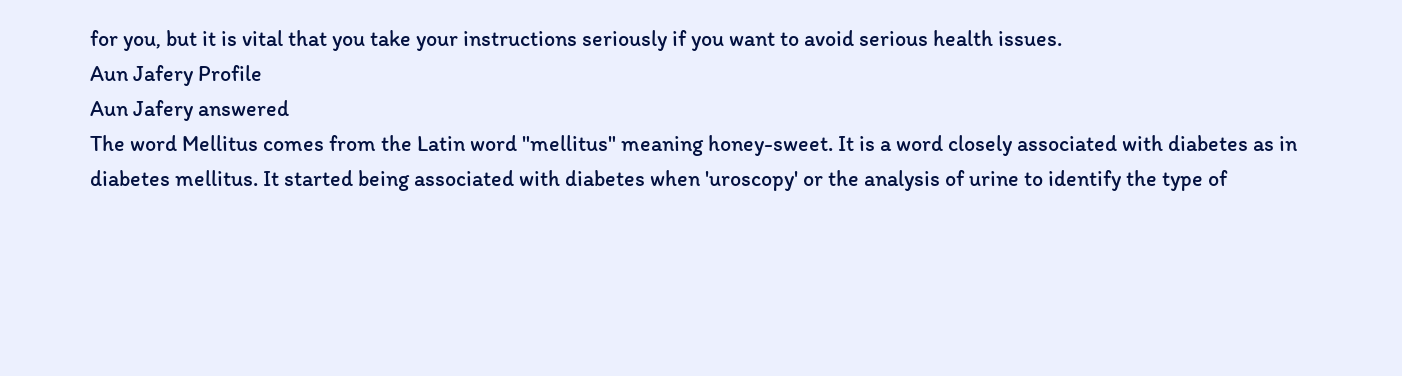for you, but it is vital that you take your instructions seriously if you want to avoid serious health issues.
Aun Jafery Profile
Aun Jafery answered
The word Mellitus comes from the Latin word "mellitus" meaning honey-sweet. It is a word closely associated with diabetes as in diabetes mellitus. It started being associated with diabetes when 'uroscopy' or the analysis of urine to identify the type of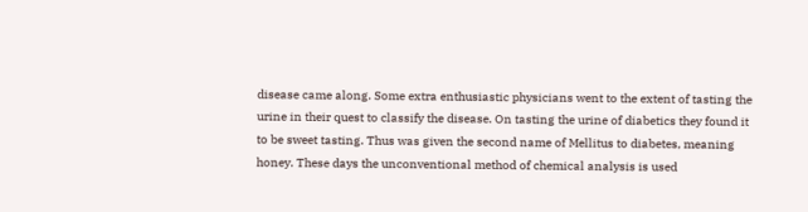disease came along. Some extra enthusiastic physicians went to the extent of tasting the urine in their quest to classify the disease. On tasting the urine of diabetics they found it to be sweet tasting. Thus was given the second name of Mellitus to diabetes, meaning honey. These days the unconventional method of chemical analysis is used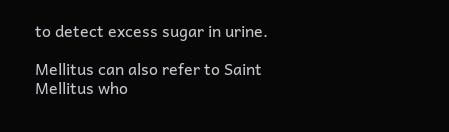to detect excess sugar in urine.

Mellitus can also refer to Saint Mellitus who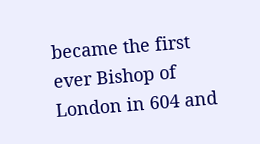became the first ever Bishop of London in 604 and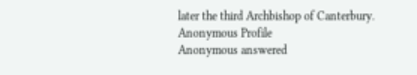later the third Archbishop of Canterbury.
Anonymous Profile
Anonymous answered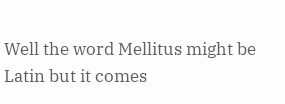Well the word Mellitus might be Latin but it comes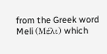from the Greek word Meli (Μέλι) which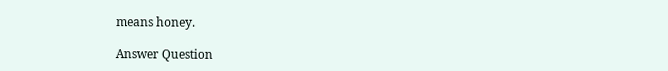means honey.

Answer Question